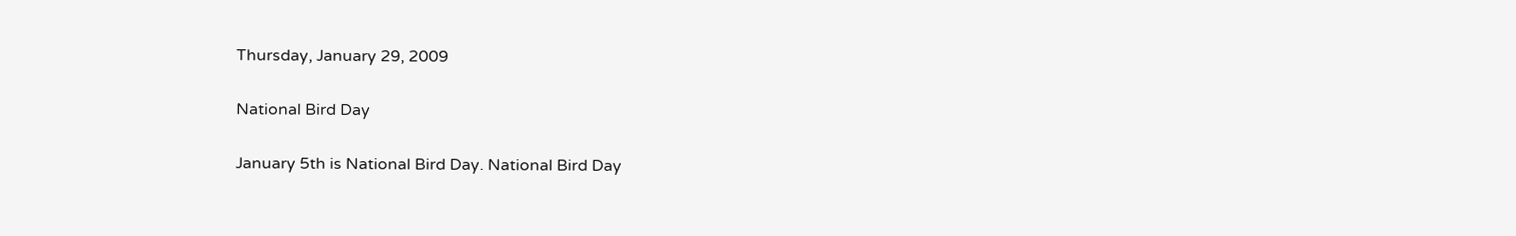Thursday, January 29, 2009

National Bird Day

January 5th is National Bird Day. National Bird Day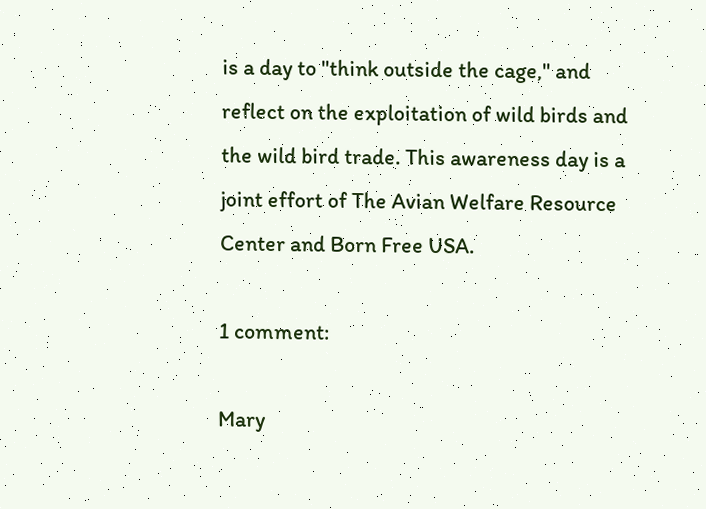is a day to "think outside the cage," and reflect on the exploitation of wild birds and the wild bird trade. This awareness day is a joint effort of The Avian Welfare Resource Center and Born Free USA.

1 comment:

Mary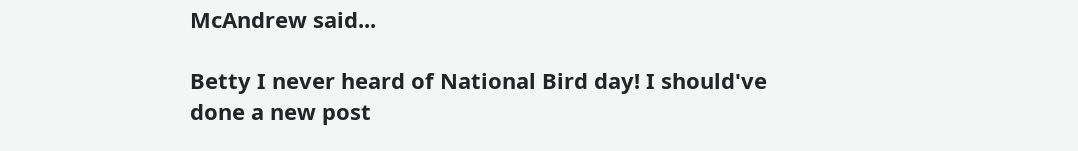McAndrew said...

Betty I never heard of National Bird day! I should've done a new post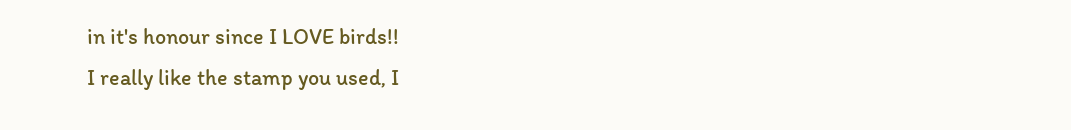in it's honour since I LOVE birds!!
I really like the stamp you used, I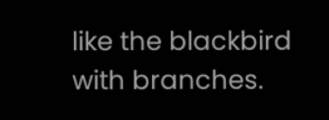like the blackbird with branches.